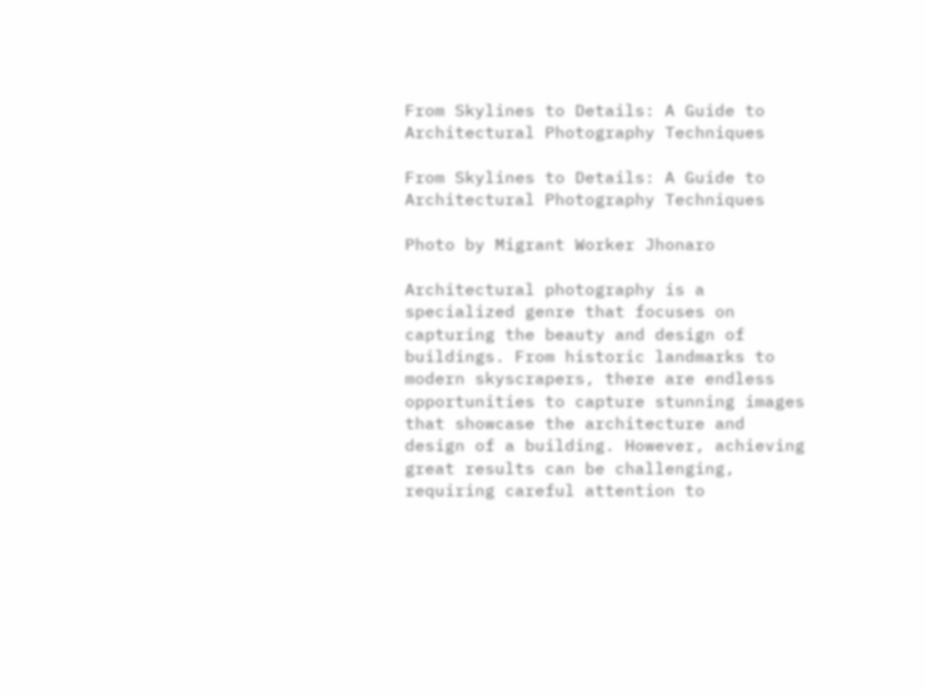From Skylines to Details: A Guide to Architectural Photography Techniques

From Skylines to Details: A Guide to Architectural Photography Techniques

Photo by Migrant Worker Jhonaro

Architectural photography is a specialized genre that focuses on capturing the beauty and design of buildings. From historic landmarks to modern skyscrapers, there are endless opportunities to capture stunning images that showcase the architecture and design of a building. However, achieving great results can be challenging, requiring careful attention to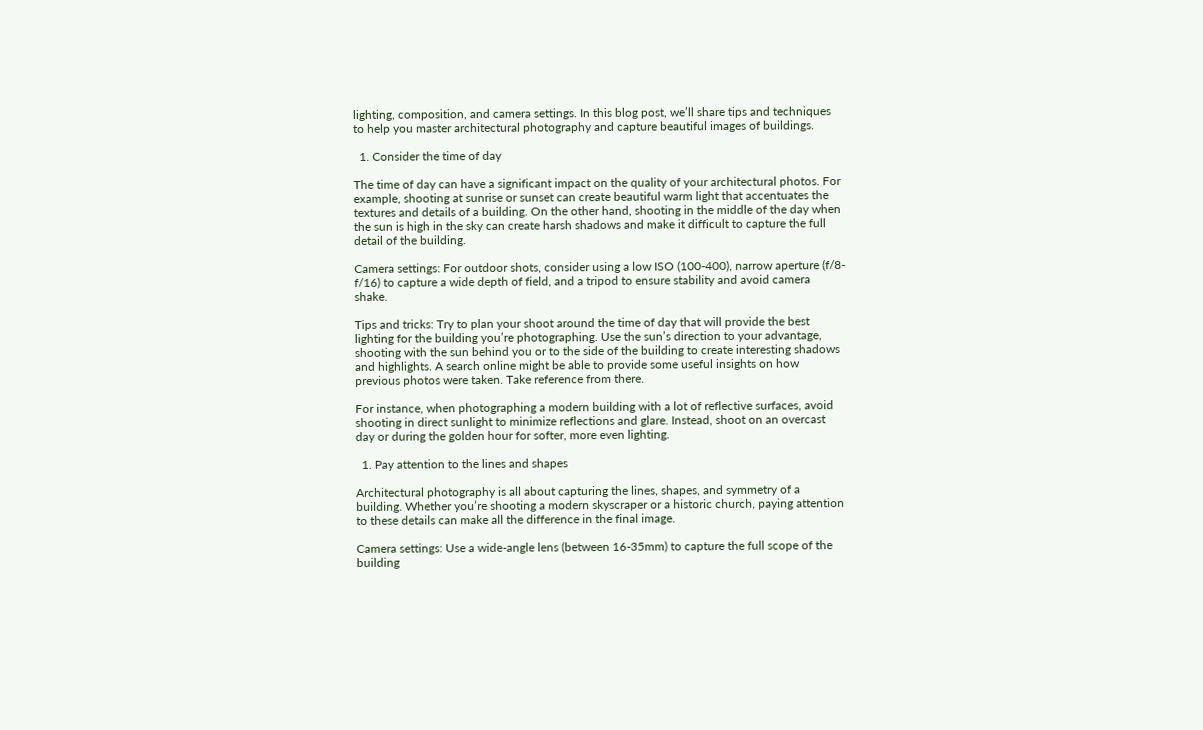lighting, composition, and camera settings. In this blog post, we’ll share tips and techniques to help you master architectural photography and capture beautiful images of buildings.

  1. Consider the time of day

The time of day can have a significant impact on the quality of your architectural photos. For example, shooting at sunrise or sunset can create beautiful warm light that accentuates the textures and details of a building. On the other hand, shooting in the middle of the day when the sun is high in the sky can create harsh shadows and make it difficult to capture the full detail of the building.

Camera settings: For outdoor shots, consider using a low ISO (100-400), narrow aperture (f/8-f/16) to capture a wide depth of field, and a tripod to ensure stability and avoid camera shake.

Tips and tricks: Try to plan your shoot around the time of day that will provide the best lighting for the building you’re photographing. Use the sun’s direction to your advantage, shooting with the sun behind you or to the side of the building to create interesting shadows and highlights. A search online might be able to provide some useful insights on how previous photos were taken. Take reference from there.

For instance, when photographing a modern building with a lot of reflective surfaces, avoid shooting in direct sunlight to minimize reflections and glare. Instead, shoot on an overcast day or during the golden hour for softer, more even lighting.

  1. Pay attention to the lines and shapes

Architectural photography is all about capturing the lines, shapes, and symmetry of a building. Whether you’re shooting a modern skyscraper or a historic church, paying attention to these details can make all the difference in the final image.

Camera settings: Use a wide-angle lens (between 16-35mm) to capture the full scope of the building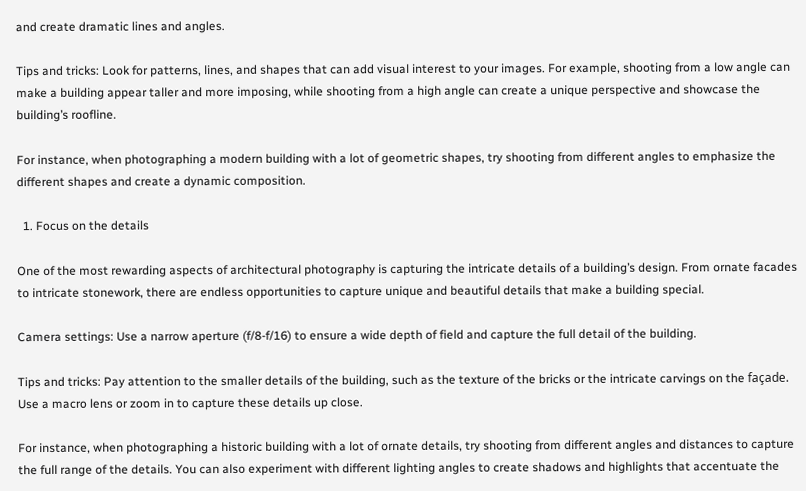and create dramatic lines and angles.

Tips and tricks: Look for patterns, lines, and shapes that can add visual interest to your images. For example, shooting from a low angle can make a building appear taller and more imposing, while shooting from a high angle can create a unique perspective and showcase the building’s roofline.

For instance, when photographing a modern building with a lot of geometric shapes, try shooting from different angles to emphasize the different shapes and create a dynamic composition.

  1. Focus on the details

One of the most rewarding aspects of architectural photography is capturing the intricate details of a building’s design. From ornate facades to intricate stonework, there are endless opportunities to capture unique and beautiful details that make a building special.

Camera settings: Use a narrow aperture (f/8-f/16) to ensure a wide depth of field and capture the full detail of the building.

Tips and tricks: Pay attention to the smaller details of the building, such as the texture of the bricks or the intricate carvings on the façade. Use a macro lens or zoom in to capture these details up close.

For instance, when photographing a historic building with a lot of ornate details, try shooting from different angles and distances to capture the full range of the details. You can also experiment with different lighting angles to create shadows and highlights that accentuate the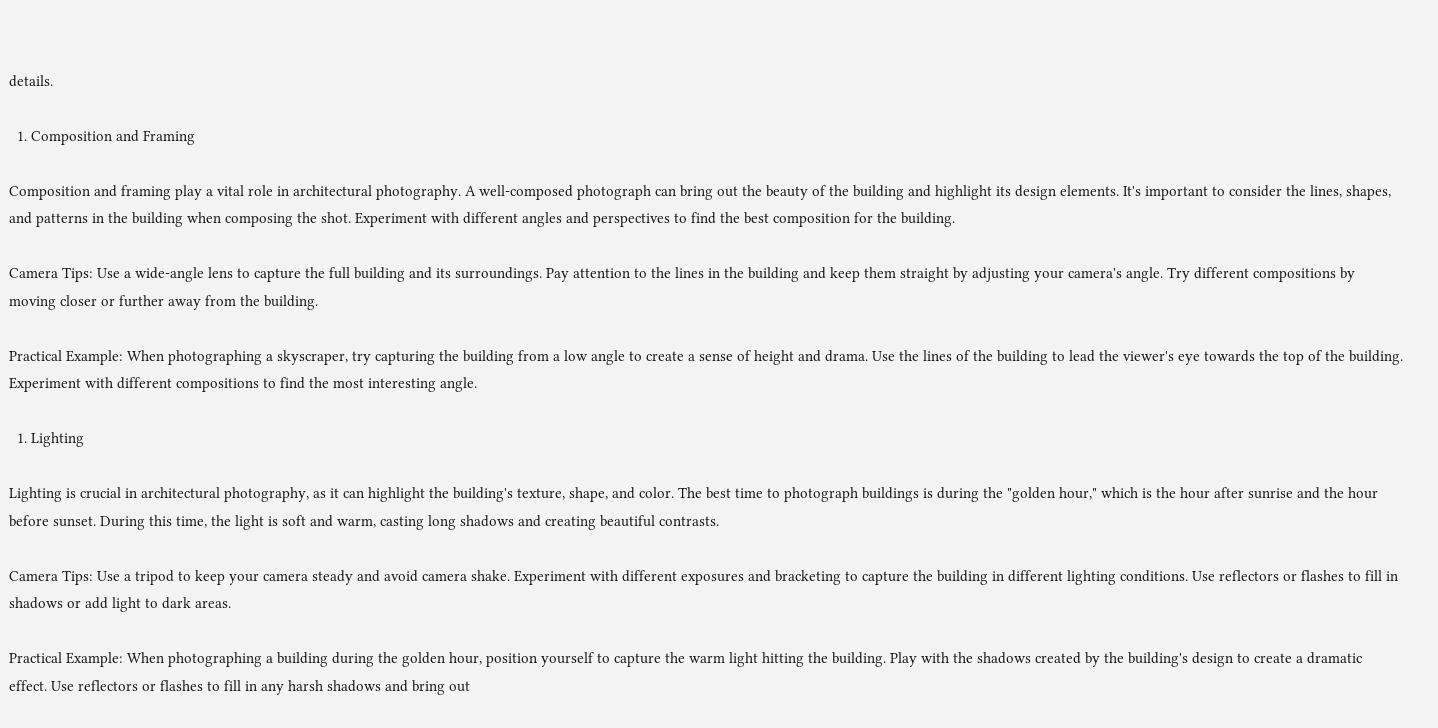details.

  1. Composition and Framing

Composition and framing play a vital role in architectural photography. A well-composed photograph can bring out the beauty of the building and highlight its design elements. It's important to consider the lines, shapes, and patterns in the building when composing the shot. Experiment with different angles and perspectives to find the best composition for the building.

Camera Tips: Use a wide-angle lens to capture the full building and its surroundings. Pay attention to the lines in the building and keep them straight by adjusting your camera's angle. Try different compositions by moving closer or further away from the building.

Practical Example: When photographing a skyscraper, try capturing the building from a low angle to create a sense of height and drama. Use the lines of the building to lead the viewer's eye towards the top of the building. Experiment with different compositions to find the most interesting angle.

  1. Lighting

Lighting is crucial in architectural photography, as it can highlight the building's texture, shape, and color. The best time to photograph buildings is during the "golden hour," which is the hour after sunrise and the hour before sunset. During this time, the light is soft and warm, casting long shadows and creating beautiful contrasts.

Camera Tips: Use a tripod to keep your camera steady and avoid camera shake. Experiment with different exposures and bracketing to capture the building in different lighting conditions. Use reflectors or flashes to fill in shadows or add light to dark areas.

Practical Example: When photographing a building during the golden hour, position yourself to capture the warm light hitting the building. Play with the shadows created by the building's design to create a dramatic effect. Use reflectors or flashes to fill in any harsh shadows and bring out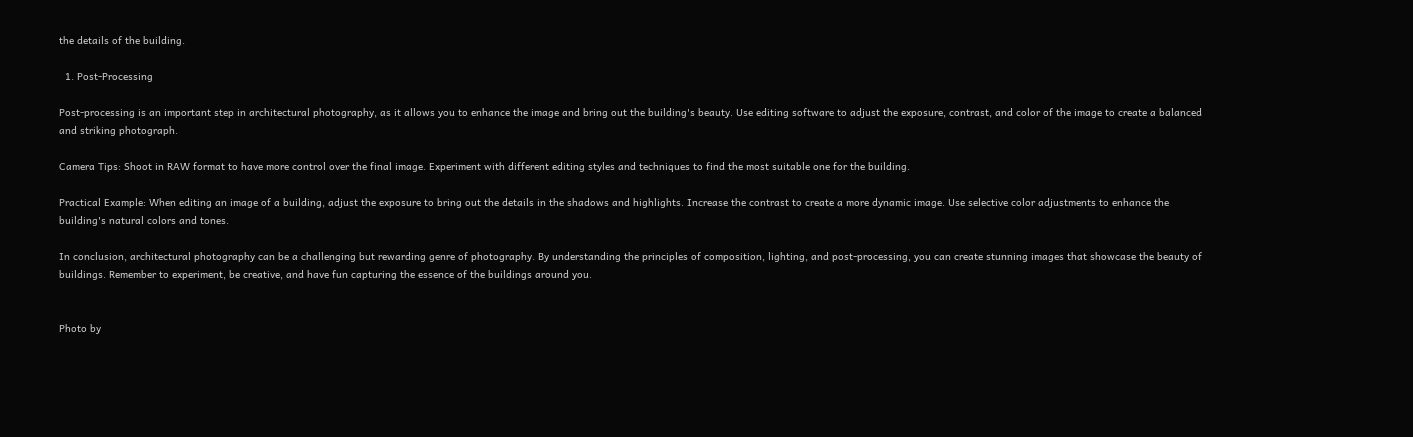the details of the building.

  1. Post-Processing

Post-processing is an important step in architectural photography, as it allows you to enhance the image and bring out the building's beauty. Use editing software to adjust the exposure, contrast, and color of the image to create a balanced and striking photograph.

Camera Tips: Shoot in RAW format to have more control over the final image. Experiment with different editing styles and techniques to find the most suitable one for the building.

Practical Example: When editing an image of a building, adjust the exposure to bring out the details in the shadows and highlights. Increase the contrast to create a more dynamic image. Use selective color adjustments to enhance the building's natural colors and tones.

In conclusion, architectural photography can be a challenging but rewarding genre of photography. By understanding the principles of composition, lighting, and post-processing, you can create stunning images that showcase the beauty of buildings. Remember to experiment, be creative, and have fun capturing the essence of the buildings around you.


Photo by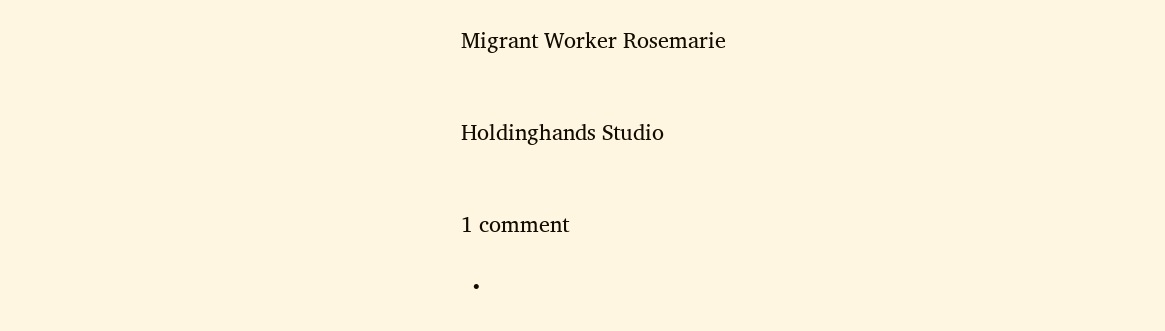Migrant Worker Rosemarie


Holdinghands Studio


1 comment

  •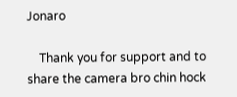Jonaro

    Thank you for support and to share the camera bro chin hock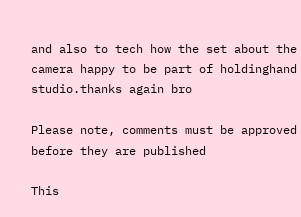and also to tech how the set about the camera happy to be part of holdinghand studio.thanks again bro

Please note, comments must be approved before they are published

This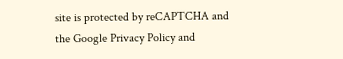site is protected by reCAPTCHA and the Google Privacy Policy and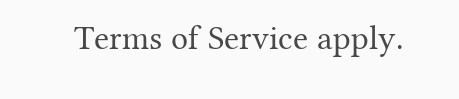Terms of Service apply.